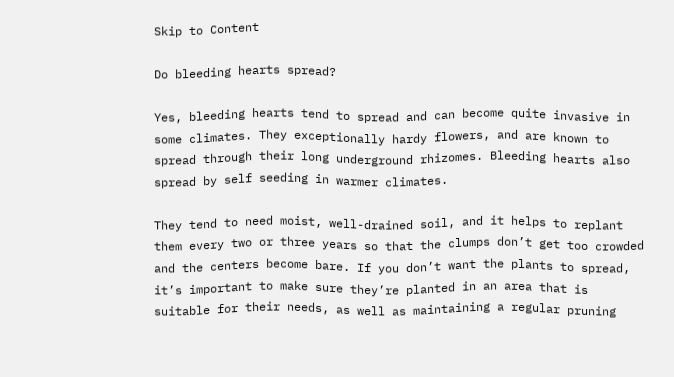Skip to Content

Do bleeding hearts spread?

Yes, bleeding hearts tend to spread and can become quite invasive in some climates. They exceptionally hardy flowers, and are known to spread through their long underground rhizomes. Bleeding hearts also spread by self seeding in warmer climates.

They tend to need moist, well-drained soil, and it helps to replant them every two or three years so that the clumps don’t get too crowded and the centers become bare. If you don’t want the plants to spread, it’s important to make sure they’re planted in an area that is suitable for their needs, as well as maintaining a regular pruning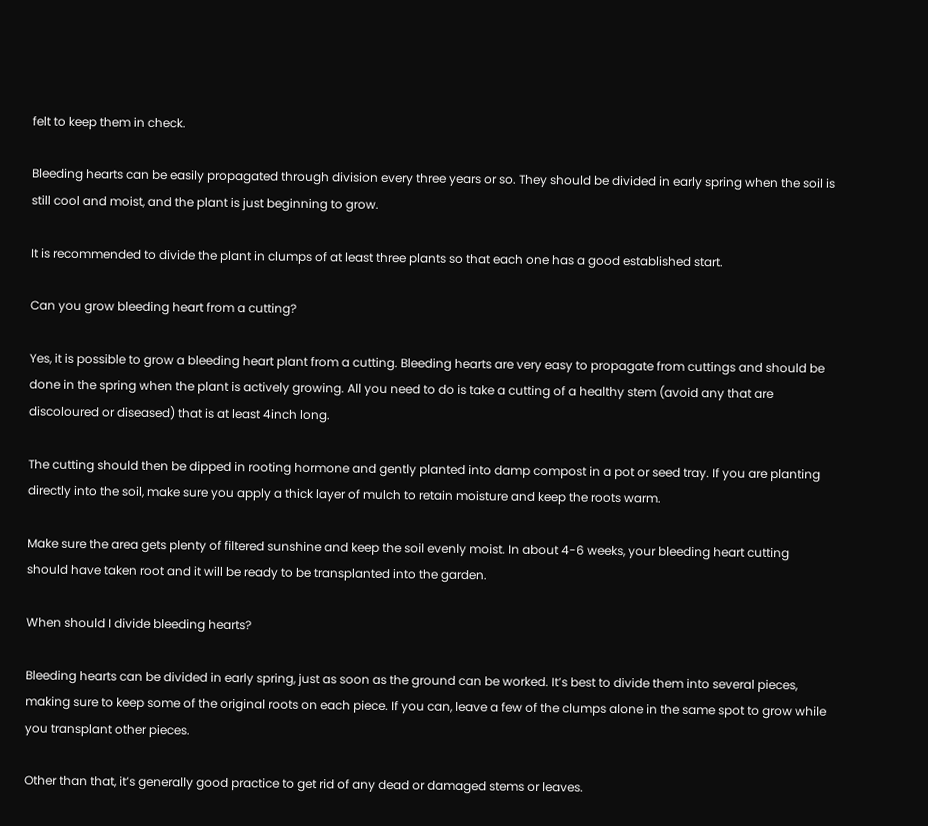felt to keep them in check.

Bleeding hearts can be easily propagated through division every three years or so. They should be divided in early spring when the soil is still cool and moist, and the plant is just beginning to grow.

It is recommended to divide the plant in clumps of at least three plants so that each one has a good established start.

Can you grow bleeding heart from a cutting?

Yes, it is possible to grow a bleeding heart plant from a cutting. Bleeding hearts are very easy to propagate from cuttings and should be done in the spring when the plant is actively growing. All you need to do is take a cutting of a healthy stem (avoid any that are discoloured or diseased) that is at least 4inch long.

The cutting should then be dipped in rooting hormone and gently planted into damp compost in a pot or seed tray. If you are planting directly into the soil, make sure you apply a thick layer of mulch to retain moisture and keep the roots warm.

Make sure the area gets plenty of filtered sunshine and keep the soil evenly moist. In about 4-6 weeks, your bleeding heart cutting should have taken root and it will be ready to be transplanted into the garden.

When should I divide bleeding hearts?

Bleeding hearts can be divided in early spring, just as soon as the ground can be worked. It’s best to divide them into several pieces, making sure to keep some of the original roots on each piece. If you can, leave a few of the clumps alone in the same spot to grow while you transplant other pieces.

Other than that, it’s generally good practice to get rid of any dead or damaged stems or leaves.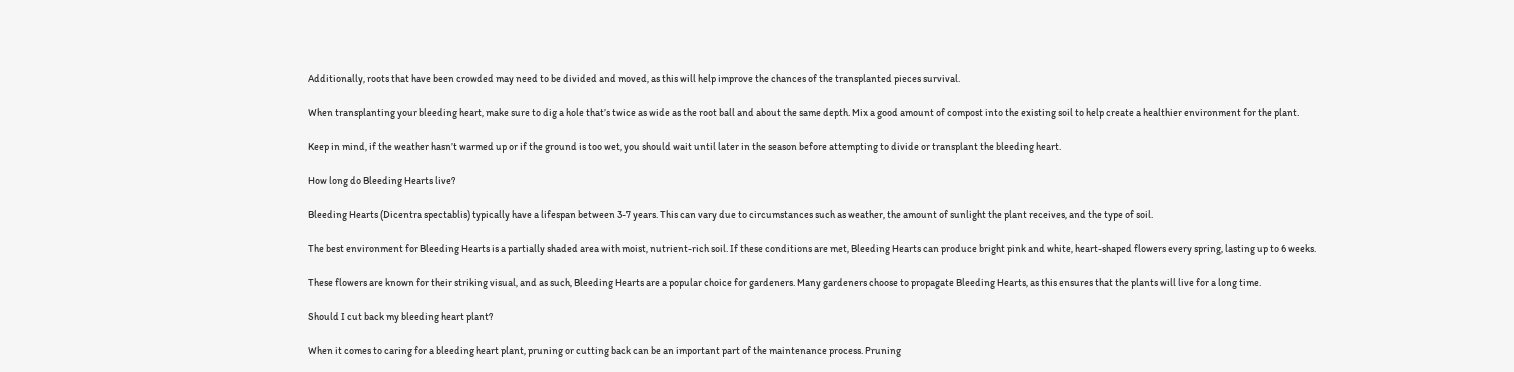Additionally, roots that have been crowded may need to be divided and moved, as this will help improve the chances of the transplanted pieces survival.

When transplanting your bleeding heart, make sure to dig a hole that’s twice as wide as the root ball and about the same depth. Mix a good amount of compost into the existing soil to help create a healthier environment for the plant.

Keep in mind, if the weather hasn’t warmed up or if the ground is too wet, you should wait until later in the season before attempting to divide or transplant the bleeding heart.

How long do Bleeding Hearts live?

Bleeding Hearts (Dicentra spectablis) typically have a lifespan between 3-7 years. This can vary due to circumstances such as weather, the amount of sunlight the plant receives, and the type of soil.

The best environment for Bleeding Hearts is a partially shaded area with moist, nutrient-rich soil. If these conditions are met, Bleeding Hearts can produce bright pink and white, heart-shaped flowers every spring, lasting up to 6 weeks.

These flowers are known for their striking visual, and as such, Bleeding Hearts are a popular choice for gardeners. Many gardeners choose to propagate Bleeding Hearts, as this ensures that the plants will live for a long time.

Should I cut back my bleeding heart plant?

When it comes to caring for a bleeding heart plant, pruning or cutting back can be an important part of the maintenance process. Pruning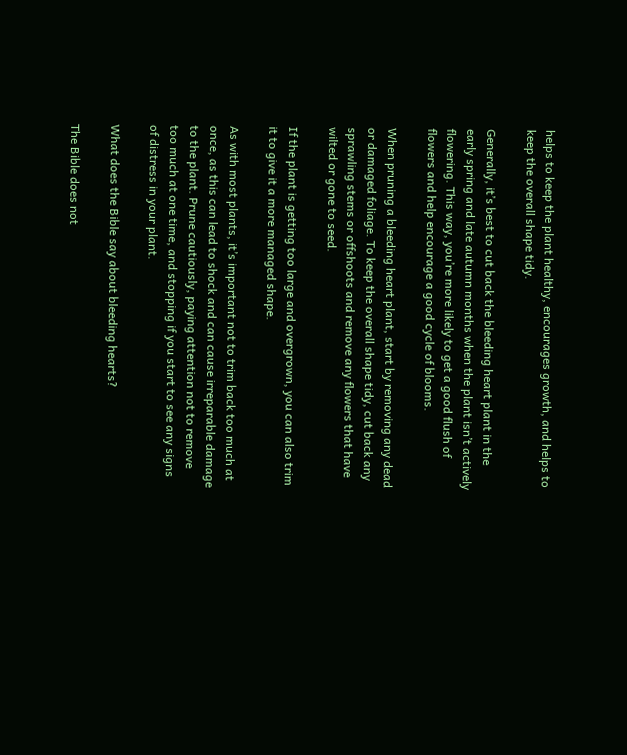helps to keep the plant healthy, encourages growth, and helps to keep the overall shape tidy.

Generally, it’s best to cut back the bleeding heart plant in the early spring and late autumn months when the plant isn’t actively flowering. This way, you’re more likely to get a good flush of flowers and help encourage a good cycle of blooms.

When pruning a bleeding heart plant, start by removing any dead or damaged foliage. To keep the overall shape tidy, cut back any sprawling stems or offshoots and remove any flowers that have wilted or gone to seed.

If the plant is getting too large and overgrown, you can also trim it to give it a more managed shape.

As with most plants, it’s important not to trim back too much at once, as this can lead to shock and can cause irreparable damage to the plant. Prune cautiously, paying attention not to remove too much at one time, and stopping if you start to see any signs of distress in your plant.

What does the Bible say about bleeding hearts?

The Bible does not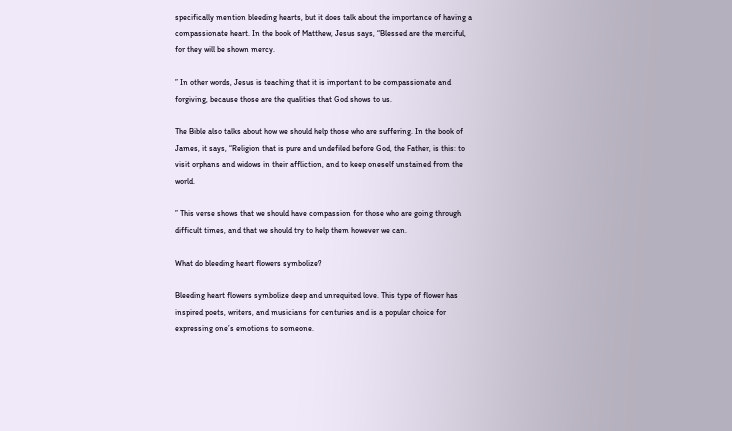specifically mention bleeding hearts, but it does talk about the importance of having a compassionate heart. In the book of Matthew, Jesus says, “Blessed are the merciful, for they will be shown mercy.

” In other words, Jesus is teaching that it is important to be compassionate and forgiving, because those are the qualities that God shows to us.

The Bible also talks about how we should help those who are suffering. In the book of James, it says, “Religion that is pure and undefiled before God, the Father, is this: to visit orphans and widows in their affliction, and to keep oneself unstained from the world.

” This verse shows that we should have compassion for those who are going through difficult times, and that we should try to help them however we can.

What do bleeding heart flowers symbolize?

Bleeding heart flowers symbolize deep and unrequited love. This type of flower has inspired poets, writers, and musicians for centuries and is a popular choice for expressing one’s emotions to someone.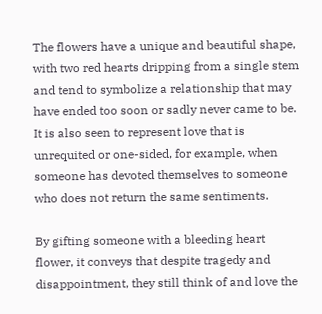The flowers have a unique and beautiful shape, with two red hearts dripping from a single stem and tend to symbolize a relationship that may have ended too soon or sadly never came to be. It is also seen to represent love that is unrequited or one-sided, for example, when someone has devoted themselves to someone who does not return the same sentiments.

By gifting someone with a bleeding heart flower, it conveys that despite tragedy and disappointment, they still think of and love the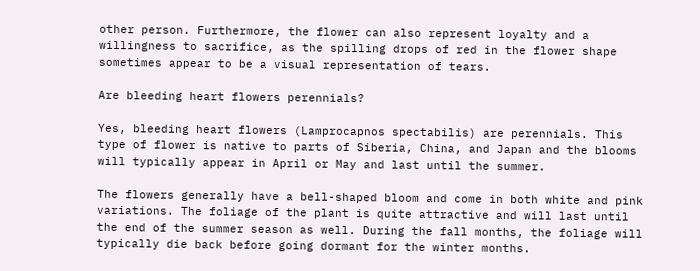other person. Furthermore, the flower can also represent loyalty and a willingness to sacrifice, as the spilling drops of red in the flower shape sometimes appear to be a visual representation of tears.

Are bleeding heart flowers perennials?

Yes, bleeding heart flowers (Lamprocapnos spectabilis) are perennials. This type of flower is native to parts of Siberia, China, and Japan and the blooms will typically appear in April or May and last until the summer.

The flowers generally have a bell-shaped bloom and come in both white and pink variations. The foliage of the plant is quite attractive and will last until the end of the summer season as well. During the fall months, the foliage will typically die back before going dormant for the winter months.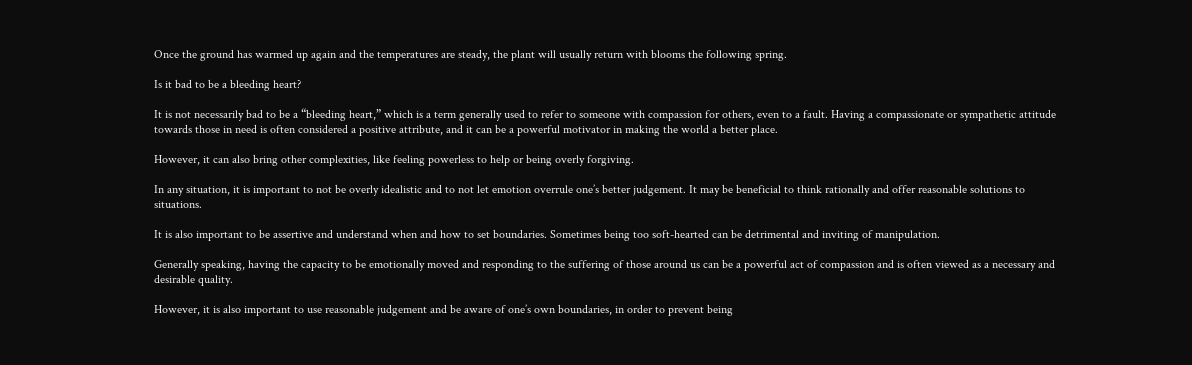Once the ground has warmed up again and the temperatures are steady, the plant will usually return with blooms the following spring.

Is it bad to be a bleeding heart?

It is not necessarily bad to be a “bleeding heart,” which is a term generally used to refer to someone with compassion for others, even to a fault. Having a compassionate or sympathetic attitude towards those in need is often considered a positive attribute, and it can be a powerful motivator in making the world a better place.

However, it can also bring other complexities, like feeling powerless to help or being overly forgiving.

In any situation, it is important to not be overly idealistic and to not let emotion overrule one’s better judgement. It may be beneficial to think rationally and offer reasonable solutions to situations.

It is also important to be assertive and understand when and how to set boundaries. Sometimes being too soft-hearted can be detrimental and inviting of manipulation.

Generally speaking, having the capacity to be emotionally moved and responding to the suffering of those around us can be a powerful act of compassion and is often viewed as a necessary and desirable quality.

However, it is also important to use reasonable judgement and be aware of one’s own boundaries, in order to prevent being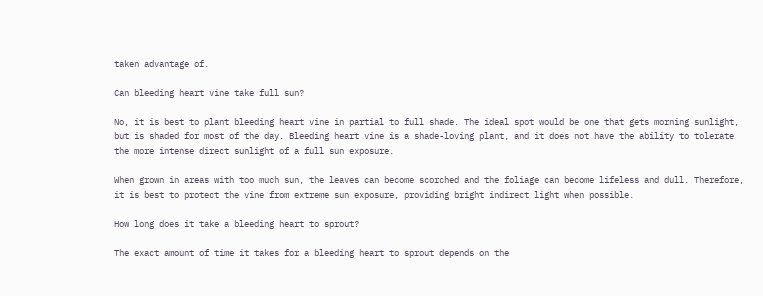taken advantage of.

Can bleeding heart vine take full sun?

No, it is best to plant bleeding heart vine in partial to full shade. The ideal spot would be one that gets morning sunlight, but is shaded for most of the day. Bleeding heart vine is a shade-loving plant, and it does not have the ability to tolerate the more intense direct sunlight of a full sun exposure.

When grown in areas with too much sun, the leaves can become scorched and the foliage can become lifeless and dull. Therefore, it is best to protect the vine from extreme sun exposure, providing bright indirect light when possible.

How long does it take a bleeding heart to sprout?

The exact amount of time it takes for a bleeding heart to sprout depends on the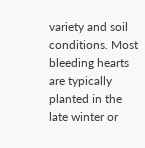variety and soil conditions. Most bleeding hearts are typically planted in the late winter or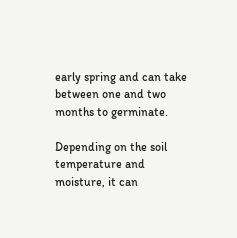early spring and can take between one and two months to germinate.

Depending on the soil temperature and moisture, it can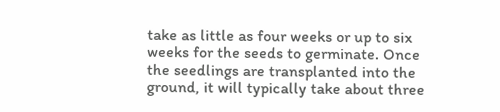take as little as four weeks or up to six weeks for the seeds to germinate. Once the seedlings are transplanted into the ground, it will typically take about three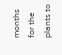months for the plants to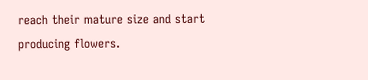reach their mature size and start producing flowers.